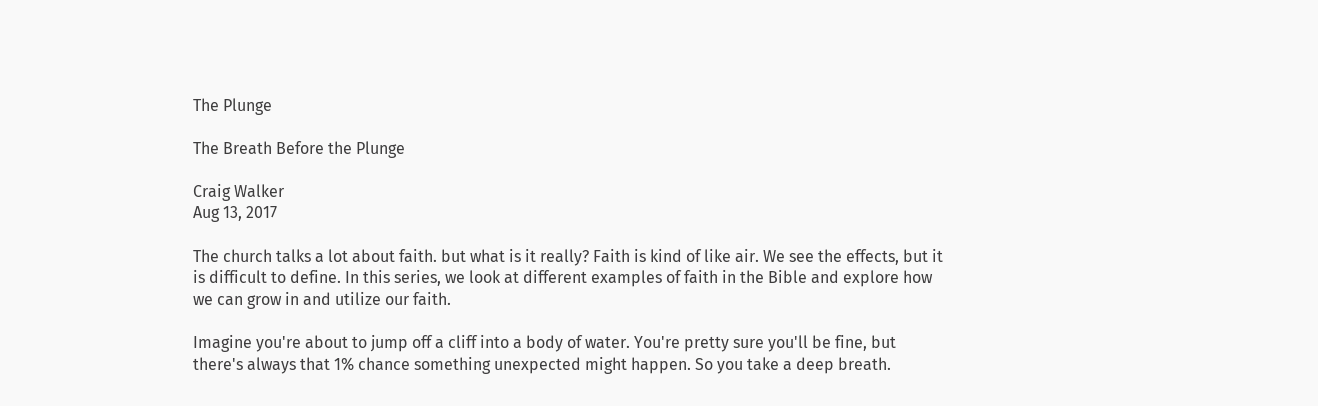The Plunge

The Breath Before the Plunge

Craig Walker
Aug 13, 2017

The church talks a lot about faith. but what is it really? Faith is kind of like air. We see the effects, but it is difficult to define. In this series, we look at different examples of faith in the Bible and explore how we can grow in and utilize our faith.

Imagine you're about to jump off a cliff into a body of water. You're pretty sure you'll be fine, but there's always that 1% chance something unexpected might happen. So you take a deep breath.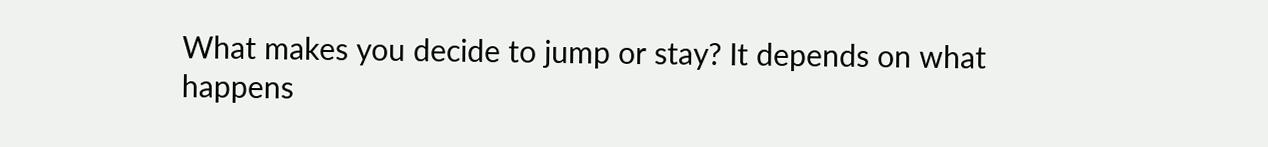What makes you decide to jump or stay? It depends on what happens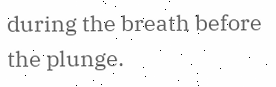during the breath before the plunge.